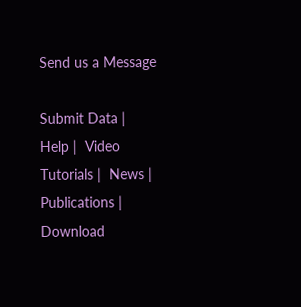Send us a Message

Submit Data |  Help |  Video Tutorials |  News |  Publications |  Download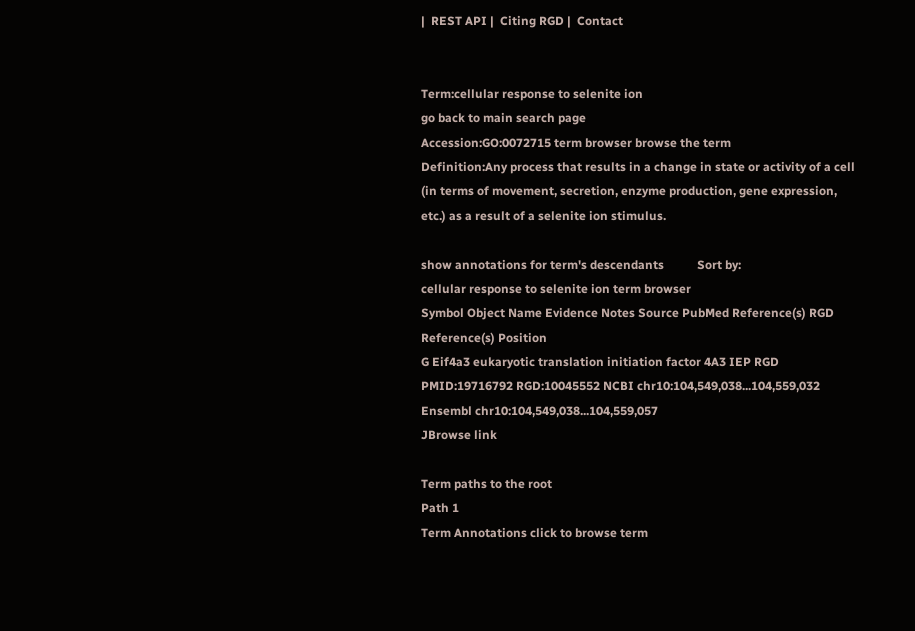|  REST API |  Citing RGD |  Contact


Term:cellular response to selenite ion
go back to main search page
Accession:GO:0072715 term browser browse the term
Definition:Any process that results in a change in state or activity of a cell (in terms of movement, secretion, enzyme production, gene expression, etc.) as a result of a selenite ion stimulus.

show annotations for term's descendants           Sort by:
cellular response to selenite ion term browser
Symbol Object Name Evidence Notes Source PubMed Reference(s) RGD Reference(s) Position
G Eif4a3 eukaryotic translation initiation factor 4A3 IEP RGD PMID:19716792 RGD:10045552 NCBI chr10:104,549,038...104,559,032
Ensembl chr10:104,549,038...104,559,057
JBrowse link

Term paths to the root
Path 1
Term Annotations click to browse term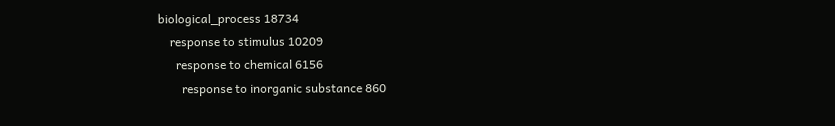biological_process 18734
    response to stimulus 10209
      response to chemical 6156
        response to inorganic substance 860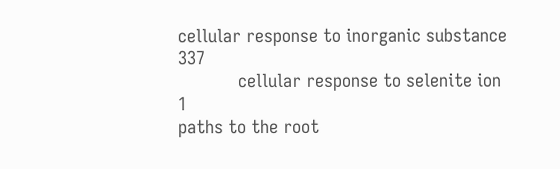cellular response to inorganic substance 337
            cellular response to selenite ion 1
paths to the root